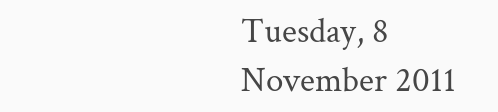Tuesday, 8 November 2011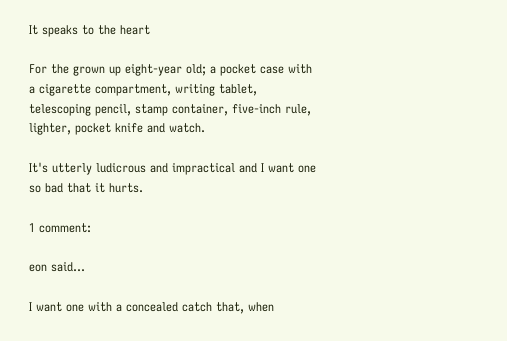It speaks to the heart

For the grown up eight-year old; a pocket case with a cigarette compartment, writing tablet, telescoping pencil, stamp container, five-inch rule, lighter, pocket knife and watch.

It's utterly ludicrous and impractical and I want one so bad that it hurts.

1 comment:

eon said...

I want one with a concealed catch that, when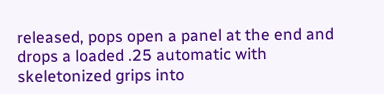released, pops open a panel at the end and drops a loaded .25 automatic with skeletonized grips into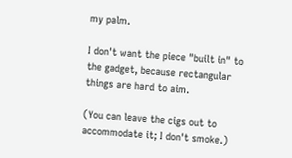my palm.

I don't want the piece "built in" to the gadget, because rectangular things are hard to aim.

(You can leave the cigs out to accommodate it; I don't smoke.)